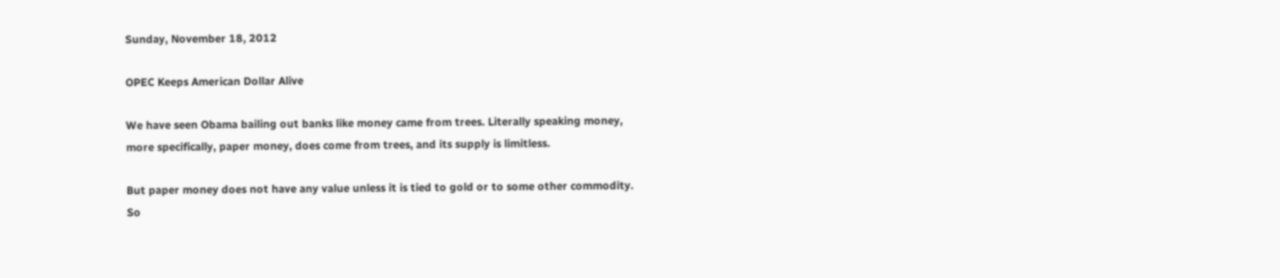Sunday, November 18, 2012

OPEC Keeps American Dollar Alive

We have seen Obama bailing out banks like money came from trees. Literally speaking money, more specifically, paper money, does come from trees, and its supply is limitless.

But paper money does not have any value unless it is tied to gold or to some other commodity. So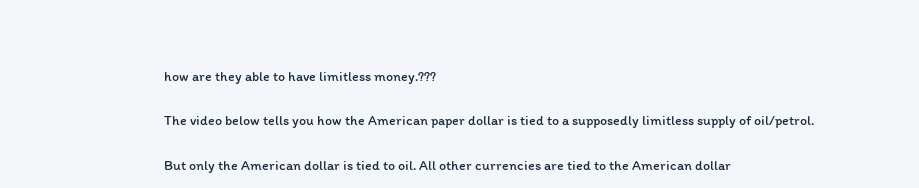how are they able to have limitless money.???

The video below tells you how the American paper dollar is tied to a supposedly limitless supply of oil/petrol.

But only the American dollar is tied to oil. All other currencies are tied to the American dollar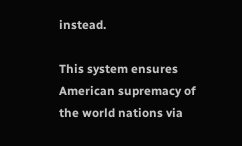instead.

This system ensures American supremacy of the world nations via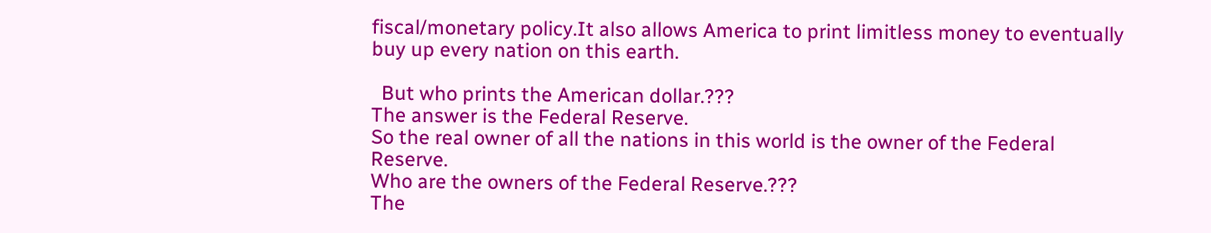fiscal/monetary policy.It also allows America to print limitless money to eventually buy up every nation on this earth.

  But who prints the American dollar.???
The answer is the Federal Reserve.
So the real owner of all the nations in this world is the owner of the Federal Reserve.
Who are the owners of the Federal Reserve.???
The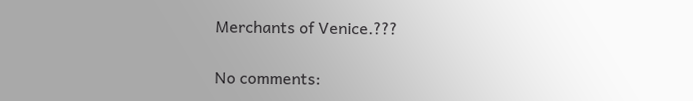Merchants of Venice.???

No comments: